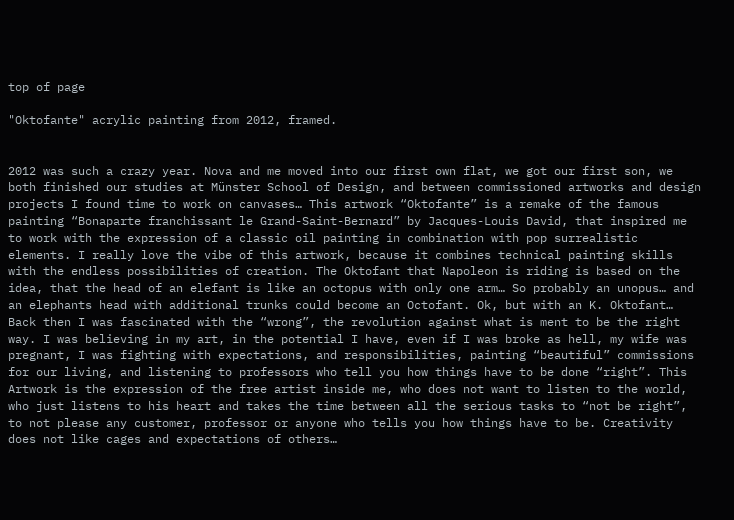top of page

"Oktofante" acrylic painting from 2012, framed.


2012 was such a crazy year. Nova and me moved into our first own flat, we got our first son, we both finished our studies at Münster School of Design, and between commissioned artworks and design projects I found time to work on canvases… This artwork “Oktofante” is a remake of the famous painting “Bonaparte franchissant le Grand-Saint-Bernard” by Jacques-Louis David, that inspired me to work with the expression of a classic oil painting in combination with pop surrealistic elements. I really love the vibe of this artwork, because it combines technical painting skills with the endless possibilities of creation. The Oktofant that Napoleon is riding is based on the idea, that the head of an elefant is like an octopus with only one arm… So probably an unopus… and an elephants head with additional trunks could become an Octofant. Ok, but with an K. Oktofant… Back then I was fascinated with the “wrong”, the revolution against what is ment to be the right way. I was believing in my art, in the potential I have, even if I was broke as hell, my wife was pregnant, I was fighting with expectations, and responsibilities, painting “beautiful” commissions for our living, and listening to professors who tell you how things have to be done “right”. This Artwork is the expression of the free artist inside me, who does not want to listen to the world, who just listens to his heart and takes the time between all the serious tasks to “not be right”, to not please any customer, professor or anyone who tells you how things have to be. Creativity does not like cages and expectations of others…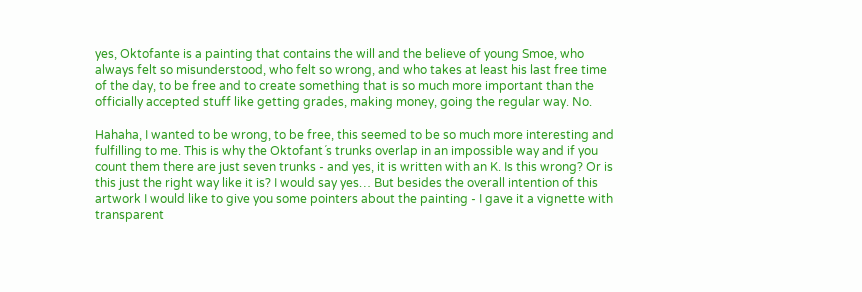yes, Oktofante is a painting that contains the will and the believe of young Smoe, who always felt so misunderstood, who felt so wrong, and who takes at least his last free time of the day, to be free and to create something that is so much more important than the officially accepted stuff like getting grades, making money, going the regular way. No.

Hahaha, I wanted to be wrong, to be free, this seemed to be so much more interesting and fulfilling to me. This is why the Oktofant´s trunks overlap in an impossible way and if you count them there are just seven trunks - and yes, it is written with an K. Is this wrong? Or is this just the right way like it is? I would say yes… But besides the overall intention of this artwork I would like to give you some pointers about the painting - I gave it a vignette with transparent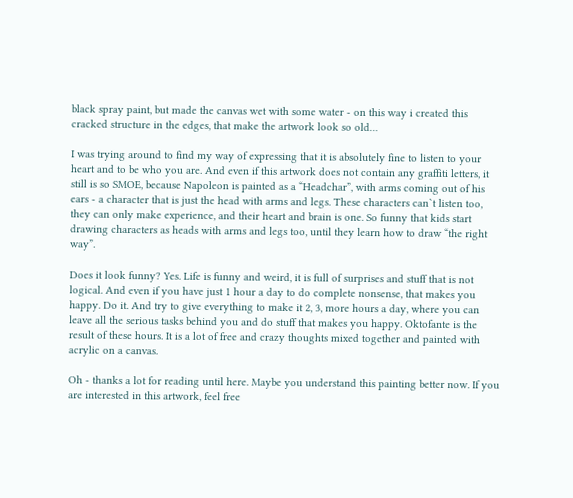black spray paint, but made the canvas wet with some water - on this way i created this cracked structure in the edges, that make the artwork look so old…

I was trying around to find my way of expressing that it is absolutely fine to listen to your heart and to be who you are. And even if this artwork does not contain any graffiti letters, it still is so SMOE, because Napoleon is painted as a “Headchar”, with arms coming out of his ears - a character that is just the head with arms and legs. These characters can`t listen too, they can only make experience, and their heart and brain is one. So funny that kids start drawing characters as heads with arms and legs too, until they learn how to draw “the right way”.

Does it look funny? Yes. Life is funny and weird, it is full of surprises and stuff that is not logical. And even if you have just 1 hour a day to do complete nonsense, that makes you happy. Do it. And try to give everything to make it 2, 3, more hours a day, where you can leave all the serious tasks behind you and do stuff that makes you happy. Oktofante is the result of these hours. It is a lot of free and crazy thoughts mixed together and painted with acrylic on a canvas.

Oh - thanks a lot for reading until here. Maybe you understand this painting better now. If you are interested in this artwork, feel free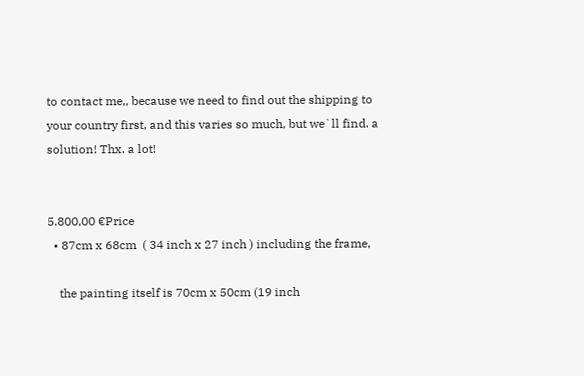to contact me,, because we need to find out the shipping to your country first, and this varies so much, but we`ll find. a solution! Thx. a lot!


5.800,00 €Price
  • 87cm x 68cm  ( 34 inch x 27 inch ) including the frame,

    the painting itself is 70cm x 50cm (19 inch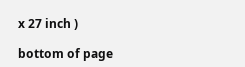x 27 inch )

bottom of page